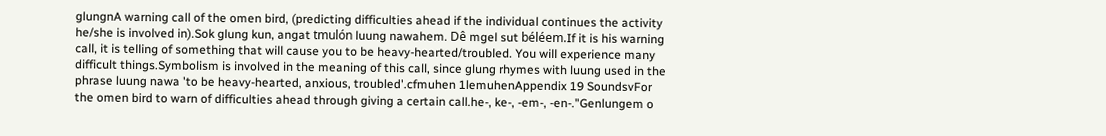glungnA warning call of the omen bird, (predicting difficulties ahead if the individual continues the activity he/she is involved in).Sok glung kun, angat tmulón luung nawahem. Dê mgel sut béléem.If it is his warning call, it is telling of something that will cause you to be heavy-hearted/troubled. You will experience many difficult things.Symbolism is involved in the meaning of this call, since glung rhymes with luung used in the phrase luung nawa 'to be heavy-hearted, anxious, troubled'.cfmuhen 1lemuhenAppendix 19 SoundsvFor the omen bird to warn of difficulties ahead through giving a certain call.he-, ke-, -em-, -en-."Genlungem o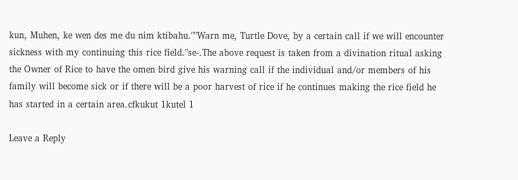kun, Muhen, ke wen des me du nim ktibahu.""Warn me, Turtle Dove, by a certain call if we will encounter sickness with my continuing this rice field."se-.The above request is taken from a divination ritual asking the Owner of Rice to have the omen bird give his warning call if the individual and/or members of his family will become sick or if there will be a poor harvest of rice if he continues making the rice field he has started in a certain area.cfkukut 1kutel 1

Leave a Reply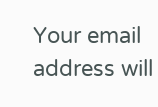Your email address will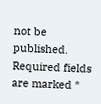not be published. Required fields are marked *